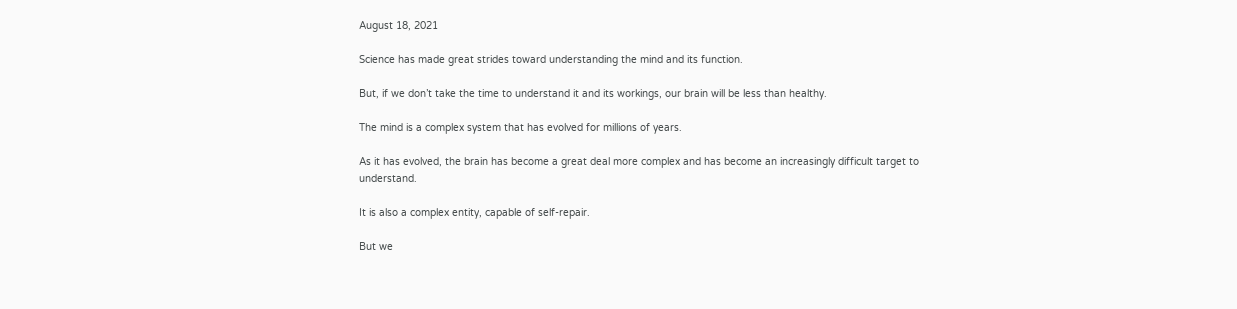August 18, 2021

Science has made great strides toward understanding the mind and its function.

But, if we don’t take the time to understand it and its workings, our brain will be less than healthy.

The mind is a complex system that has evolved for millions of years.

As it has evolved, the brain has become a great deal more complex and has become an increasingly difficult target to understand.

It is also a complex entity, capable of self-repair.

But we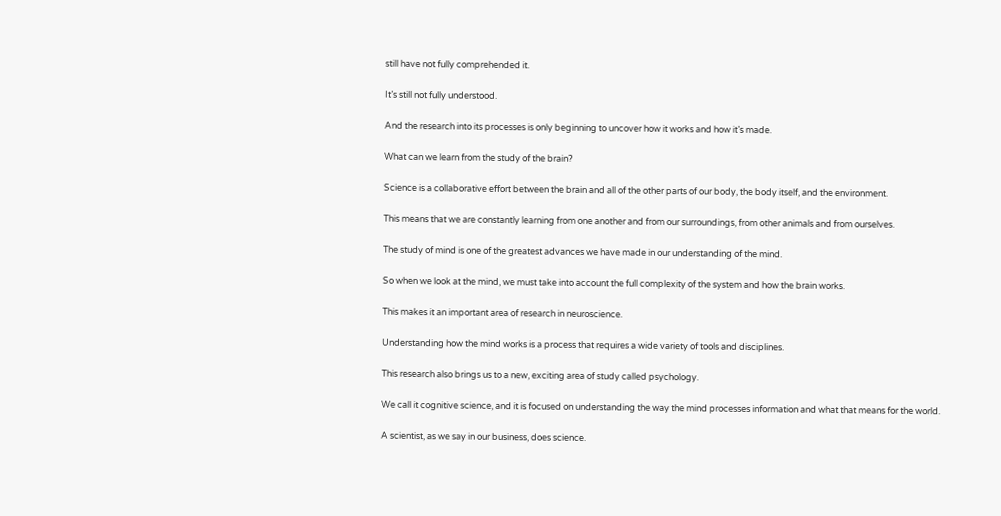still have not fully comprehended it.

It’s still not fully understood.

And the research into its processes is only beginning to uncover how it works and how it’s made.

What can we learn from the study of the brain?

Science is a collaborative effort between the brain and all of the other parts of our body, the body itself, and the environment.

This means that we are constantly learning from one another and from our surroundings, from other animals and from ourselves.

The study of mind is one of the greatest advances we have made in our understanding of the mind.

So when we look at the mind, we must take into account the full complexity of the system and how the brain works.

This makes it an important area of research in neuroscience.

Understanding how the mind works is a process that requires a wide variety of tools and disciplines.

This research also brings us to a new, exciting area of study called psychology.

We call it cognitive science, and it is focused on understanding the way the mind processes information and what that means for the world.

A scientist, as we say in our business, does science.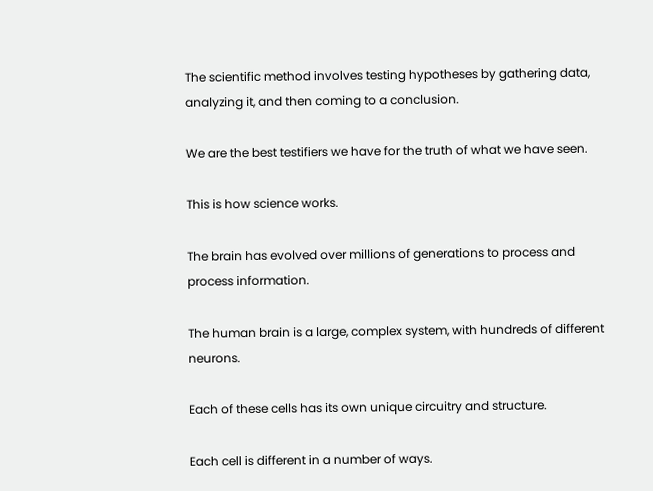The scientific method involves testing hypotheses by gathering data, analyzing it, and then coming to a conclusion.

We are the best testifiers we have for the truth of what we have seen.

This is how science works.

The brain has evolved over millions of generations to process and process information.

The human brain is a large, complex system, with hundreds of different neurons.

Each of these cells has its own unique circuitry and structure.

Each cell is different in a number of ways.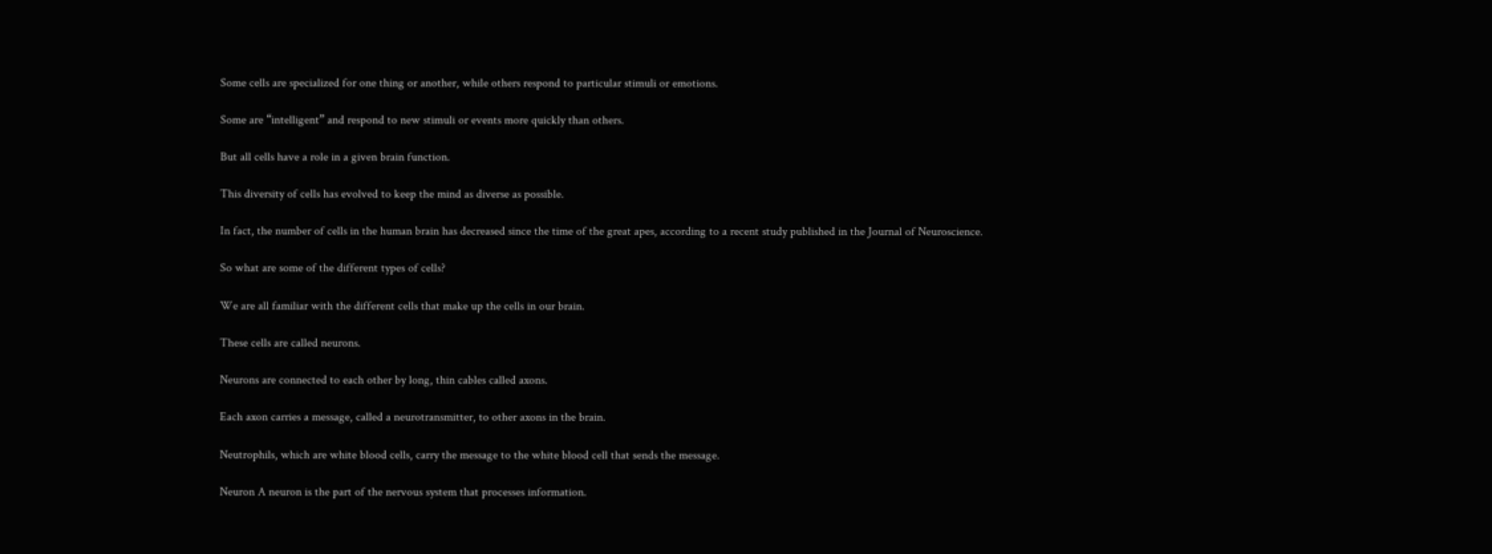Some cells are specialized for one thing or another, while others respond to particular stimuli or emotions.

Some are “intelligent” and respond to new stimuli or events more quickly than others.

But all cells have a role in a given brain function.

This diversity of cells has evolved to keep the mind as diverse as possible.

In fact, the number of cells in the human brain has decreased since the time of the great apes, according to a recent study published in the Journal of Neuroscience.

So what are some of the different types of cells?

We are all familiar with the different cells that make up the cells in our brain.

These cells are called neurons.

Neurons are connected to each other by long, thin cables called axons.

Each axon carries a message, called a neurotransmitter, to other axons in the brain.

Neutrophils, which are white blood cells, carry the message to the white blood cell that sends the message.

Neuron A neuron is the part of the nervous system that processes information.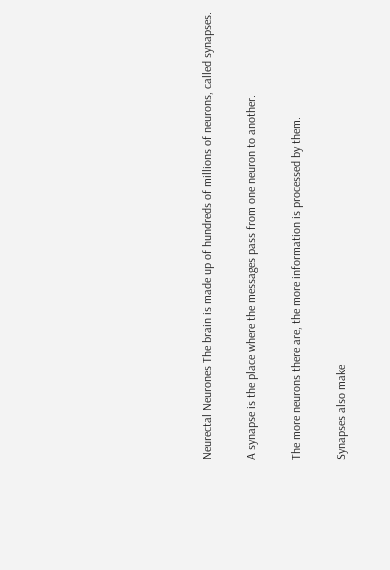Neurectal Neurones The brain is made up of hundreds of millions of neurons, called synapses.

A synapse is the place where the messages pass from one neuron to another.

The more neurons there are, the more information is processed by them.

Synapses also make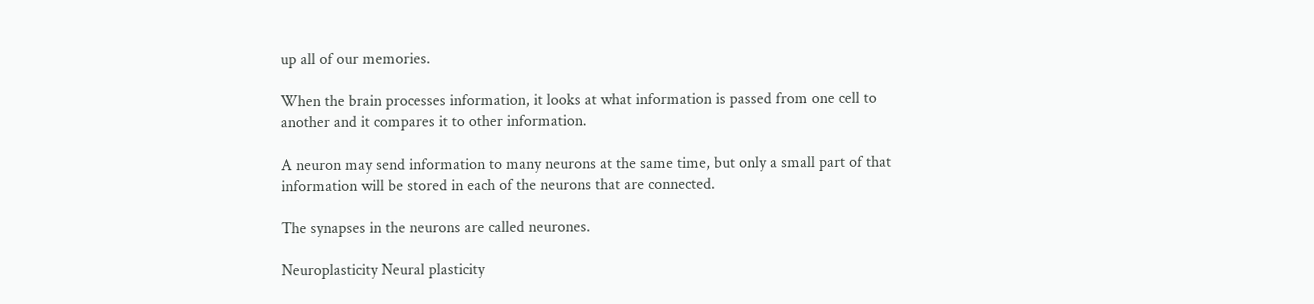up all of our memories.

When the brain processes information, it looks at what information is passed from one cell to another and it compares it to other information.

A neuron may send information to many neurons at the same time, but only a small part of that information will be stored in each of the neurons that are connected.

The synapses in the neurons are called neurones.

Neuroplasticity Neural plasticity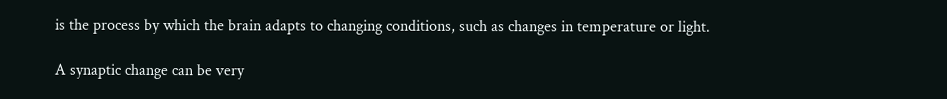is the process by which the brain adapts to changing conditions, such as changes in temperature or light.

A synaptic change can be very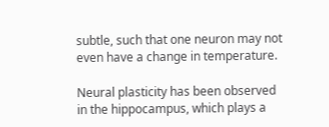subtle, such that one neuron may not even have a change in temperature.

Neural plasticity has been observed in the hippocampus, which plays a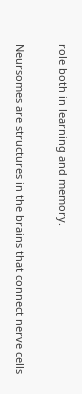role both in learning and memory.

Neursomes are structures in the brains that connect nerve cells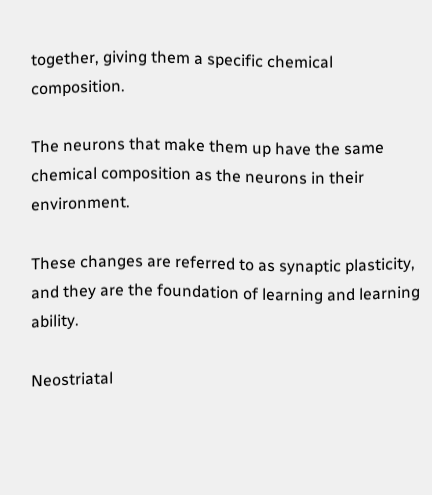together, giving them a specific chemical composition.

The neurons that make them up have the same chemical composition as the neurons in their environment.

These changes are referred to as synaptic plasticity, and they are the foundation of learning and learning ability.

Neostriatal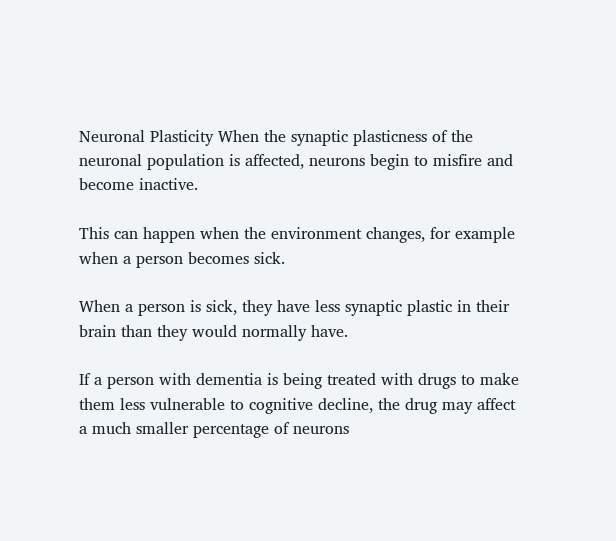Neuronal Plasticity When the synaptic plasticness of the neuronal population is affected, neurons begin to misfire and become inactive.

This can happen when the environment changes, for example when a person becomes sick.

When a person is sick, they have less synaptic plastic in their brain than they would normally have.

If a person with dementia is being treated with drugs to make them less vulnerable to cognitive decline, the drug may affect a much smaller percentage of neurons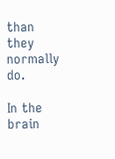than they normally do.

In the brain